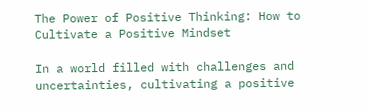The Power of Positive Thinking: How to Cultivate a Positive Mindset

In a world filled with challenges and uncertainties, cultivating a positive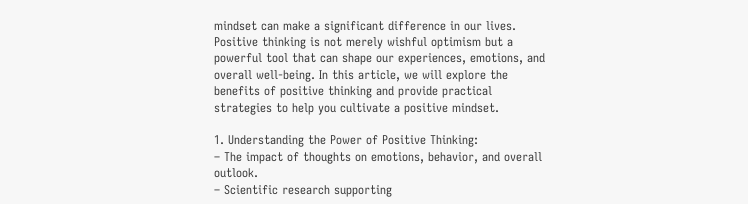mindset can make a significant difference in our lives. Positive thinking is not merely wishful optimism but a powerful tool that can shape our experiences, emotions, and overall well-being. In this article, we will explore the benefits of positive thinking and provide practical strategies to help you cultivate a positive mindset.

1. Understanding the Power of Positive Thinking:
– The impact of thoughts on emotions, behavior, and overall outlook.
– Scientific research supporting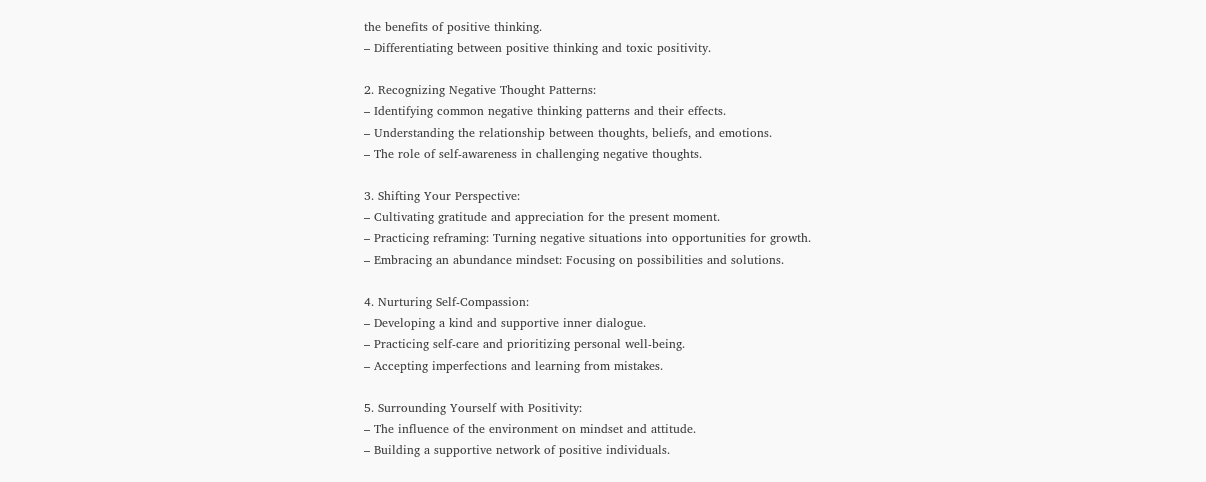the benefits of positive thinking.
– Differentiating between positive thinking and toxic positivity.

2. Recognizing Negative Thought Patterns:
– Identifying common negative thinking patterns and their effects.
– Understanding the relationship between thoughts, beliefs, and emotions.
– The role of self-awareness in challenging negative thoughts.

3. Shifting Your Perspective:
– Cultivating gratitude and appreciation for the present moment.
– Practicing reframing: Turning negative situations into opportunities for growth.
– Embracing an abundance mindset: Focusing on possibilities and solutions.

4. Nurturing Self-Compassion:
– Developing a kind and supportive inner dialogue.
– Practicing self-care and prioritizing personal well-being.
– Accepting imperfections and learning from mistakes.

5. Surrounding Yourself with Positivity:
– The influence of the environment on mindset and attitude.
– Building a supportive network of positive individuals.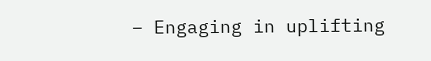– Engaging in uplifting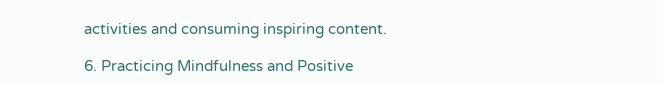activities and consuming inspiring content.

6. Practicing Mindfulness and Positive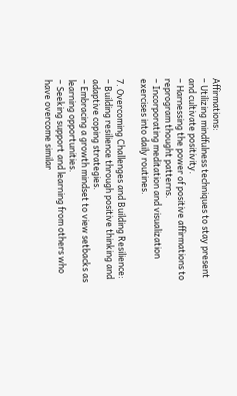Affirmations:
– Utilizing mindfulness techniques to stay present and cultivate positivity.
– Harnessing the power of positive affirmations to reprogram thought patterns.
– Incorporating meditation and visualization exercises into daily routines.

7. Overcoming Challenges and Building Resilience:
– Building resilience through positive thinking and adaptive coping strategies.
– Embracing a growth mindset to view setbacks as learning opportunities.
– Seeking support and learning from others who have overcome similar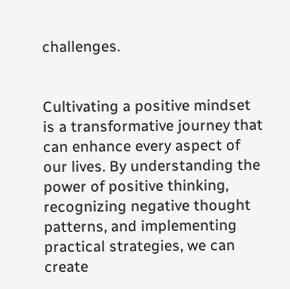challenges.


Cultivating a positive mindset is a transformative journey that can enhance every aspect of our lives. By understanding the power of positive thinking, recognizing negative thought patterns, and implementing practical strategies, we can create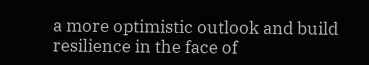a more optimistic outlook and build resilience in the face of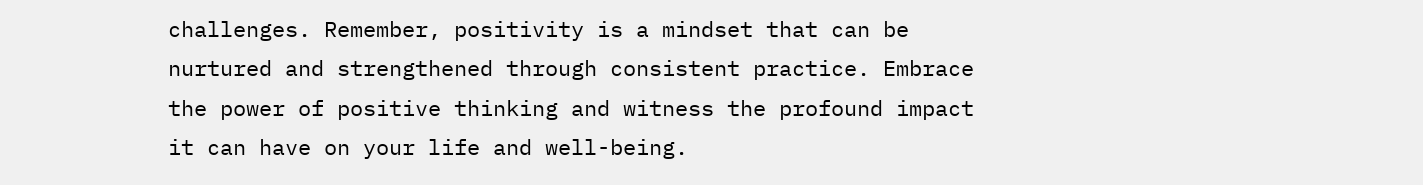challenges. Remember, positivity is a mindset that can be nurtured and strengthened through consistent practice. Embrace the power of positive thinking and witness the profound impact it can have on your life and well-being.